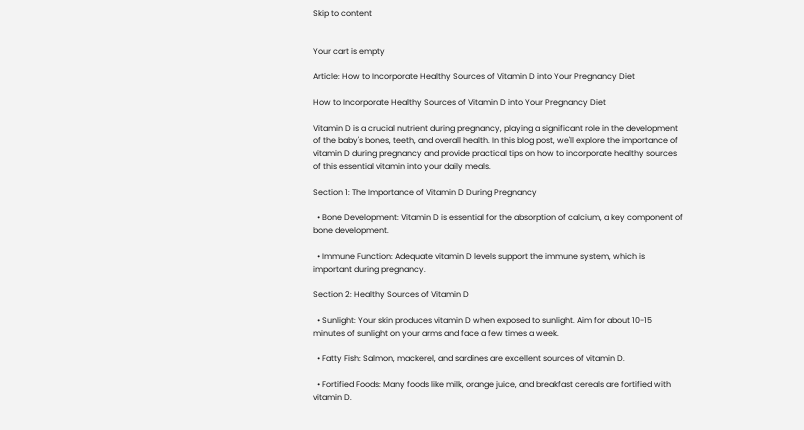Skip to content


Your cart is empty

Article: How to Incorporate Healthy Sources of Vitamin D into Your Pregnancy Diet

How to Incorporate Healthy Sources of Vitamin D into Your Pregnancy Diet

Vitamin D is a crucial nutrient during pregnancy, playing a significant role in the development of the baby's bones, teeth, and overall health. In this blog post, we'll explore the importance of vitamin D during pregnancy and provide practical tips on how to incorporate healthy sources of this essential vitamin into your daily meals.

Section 1: The Importance of Vitamin D During Pregnancy

  • Bone Development: Vitamin D is essential for the absorption of calcium, a key component of bone development.

  • Immune Function: Adequate vitamin D levels support the immune system, which is important during pregnancy.

Section 2: Healthy Sources of Vitamin D

  • Sunlight: Your skin produces vitamin D when exposed to sunlight. Aim for about 10-15 minutes of sunlight on your arms and face a few times a week.

  • Fatty Fish: Salmon, mackerel, and sardines are excellent sources of vitamin D.

  • Fortified Foods: Many foods like milk, orange juice, and breakfast cereals are fortified with vitamin D.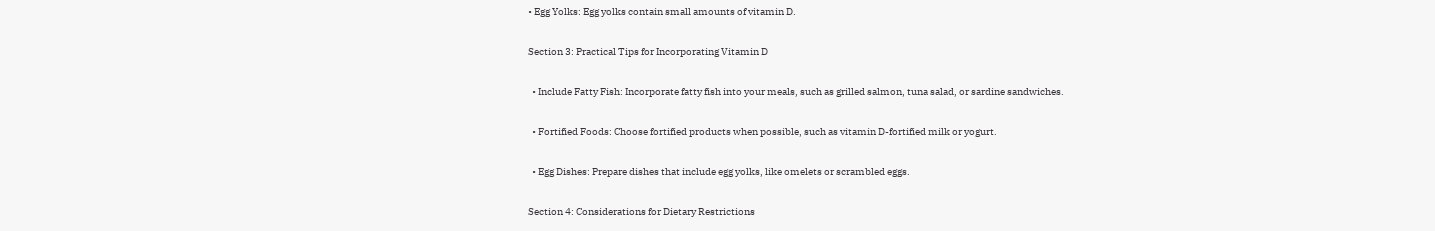• Egg Yolks: Egg yolks contain small amounts of vitamin D.

Section 3: Practical Tips for Incorporating Vitamin D

  • Include Fatty Fish: Incorporate fatty fish into your meals, such as grilled salmon, tuna salad, or sardine sandwiches.

  • Fortified Foods: Choose fortified products when possible, such as vitamin D-fortified milk or yogurt.

  • Egg Dishes: Prepare dishes that include egg yolks, like omelets or scrambled eggs.

Section 4: Considerations for Dietary Restrictions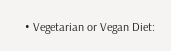• Vegetarian or Vegan Diet: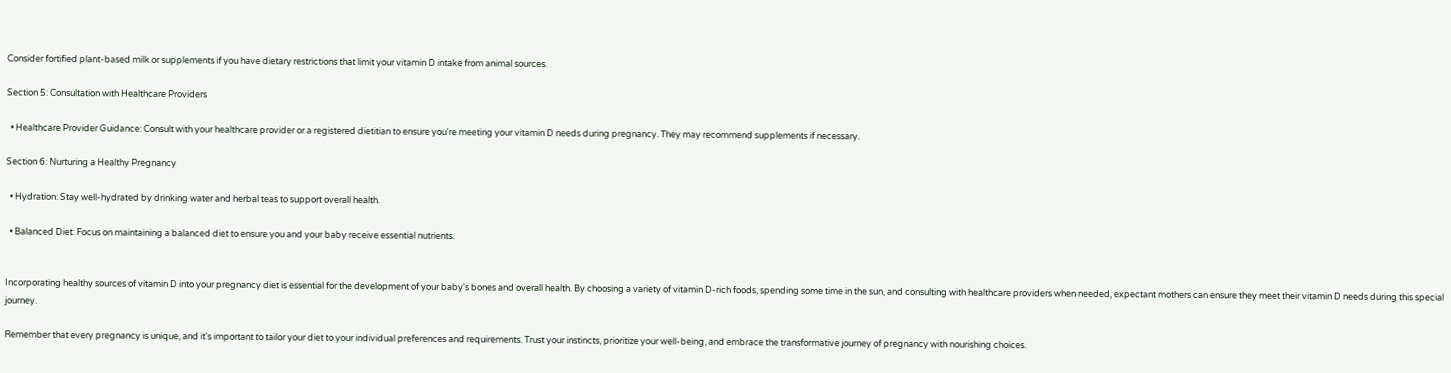Consider fortified plant-based milk or supplements if you have dietary restrictions that limit your vitamin D intake from animal sources.

Section 5: Consultation with Healthcare Providers

  • Healthcare Provider Guidance: Consult with your healthcare provider or a registered dietitian to ensure you're meeting your vitamin D needs during pregnancy. They may recommend supplements if necessary.

Section 6: Nurturing a Healthy Pregnancy

  • Hydration: Stay well-hydrated by drinking water and herbal teas to support overall health.

  • Balanced Diet: Focus on maintaining a balanced diet to ensure you and your baby receive essential nutrients.


Incorporating healthy sources of vitamin D into your pregnancy diet is essential for the development of your baby's bones and overall health. By choosing a variety of vitamin D-rich foods, spending some time in the sun, and consulting with healthcare providers when needed, expectant mothers can ensure they meet their vitamin D needs during this special journey.

Remember that every pregnancy is unique, and it's important to tailor your diet to your individual preferences and requirements. Trust your instincts, prioritize your well-being, and embrace the transformative journey of pregnancy with nourishing choices.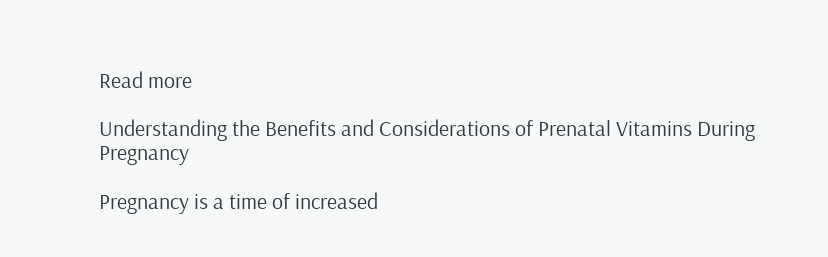Read more

Understanding the Benefits and Considerations of Prenatal Vitamins During Pregnancy

Pregnancy is a time of increased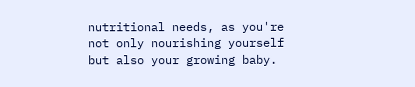nutritional needs, as you're not only nourishing yourself but also your growing baby.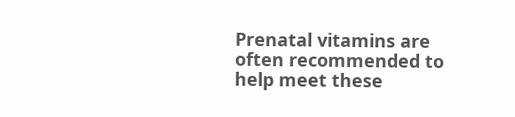Prenatal vitamins are often recommended to help meet these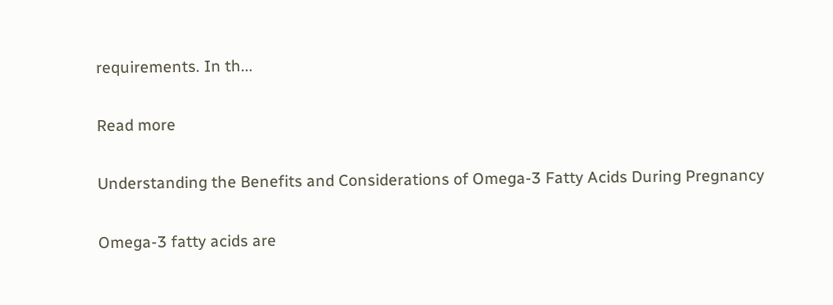requirements. In th...

Read more

Understanding the Benefits and Considerations of Omega-3 Fatty Acids During Pregnancy

Omega-3 fatty acids are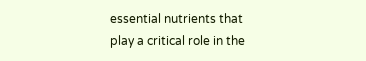essential nutrients that play a critical role in the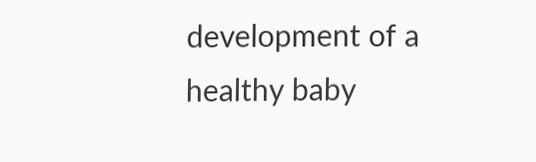development of a healthy baby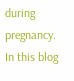during pregnancy. In this blog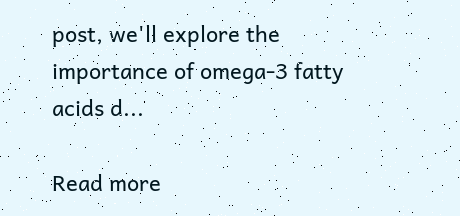post, we'll explore the importance of omega-3 fatty acids d...

Read more